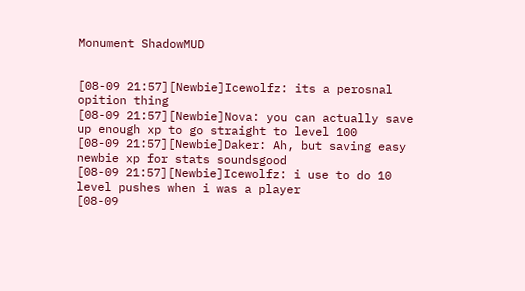Monument ShadowMUD


[08-09 21:57][Newbie]Icewolfz: its a perosnal opition thing
[08-09 21:57][Newbie]Nova: you can actually save up enough xp to go straight to level 100
[08-09 21:57][Newbie]Daker: Ah, but saving easy newbie xp for stats soundsgood
[08-09 21:57][Newbie]Icewolfz: i use to do 10 level pushes when i was a player
[08-09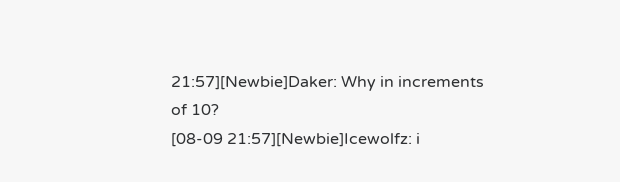21:57][Newbie]Daker: Why in increments of 10?
[08-09 21:57][Newbie]Icewolfz: i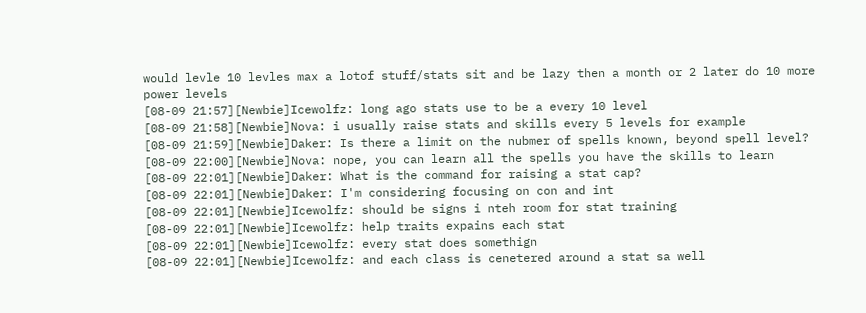would levle 10 levles max a lotof stuff/stats sit and be lazy then a month or 2 later do 10 more power levels
[08-09 21:57][Newbie]Icewolfz: long ago stats use to be a every 10 level
[08-09 21:58][Newbie]Nova: i usually raise stats and skills every 5 levels for example
[08-09 21:59][Newbie]Daker: Is there a limit on the nubmer of spells known, beyond spell level?
[08-09 22:00][Newbie]Nova: nope, you can learn all the spells you have the skills to learn
[08-09 22:01][Newbie]Daker: What is the command for raising a stat cap?
[08-09 22:01][Newbie]Daker: I'm considering focusing on con and int
[08-09 22:01][Newbie]Icewolfz: should be signs i nteh room for stat training
[08-09 22:01][Newbie]Icewolfz: help traits expains each stat
[08-09 22:01][Newbie]Icewolfz: every stat does somethign
[08-09 22:01][Newbie]Icewolfz: and each class is cenetered around a stat sa well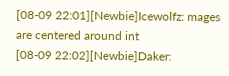[08-09 22:01][Newbie]Icewolfz: mages are centered around int
[08-09 22:02][Newbie]Daker: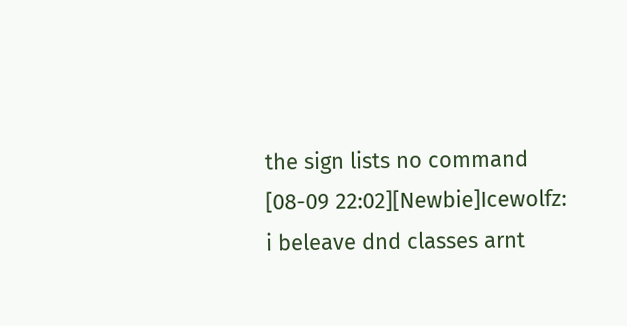the sign lists no command
[08-09 22:02][Newbie]Icewolfz: i beleave dnd classes arnt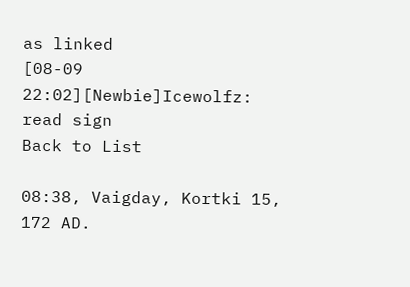as linked
[08-09 22:02][Newbie]Icewolfz: read sign
Back to List

08:38, Vaigday, Kortki 15, 172 AD.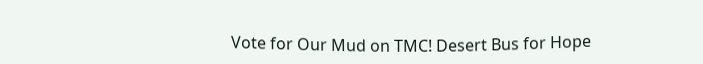Vote for Our Mud on TMC! Desert Bus for Hope